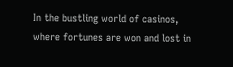In the bustling world of casinos, where fortunes are won and lost in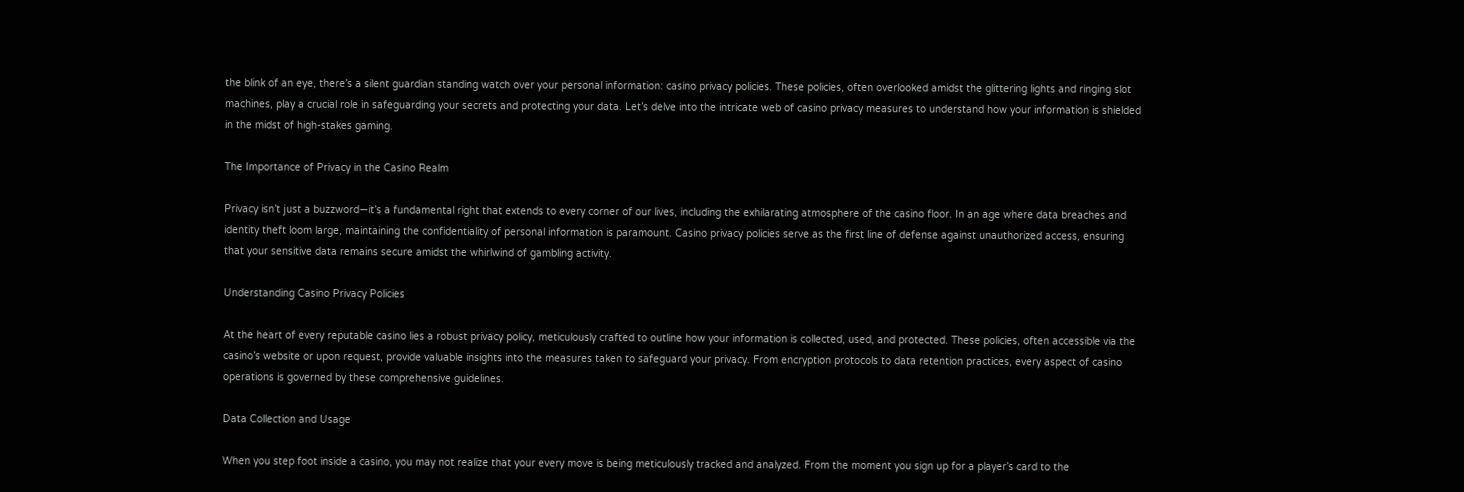the blink of an eye, there’s a silent guardian standing watch over your personal information: casino privacy policies. These policies, often overlooked amidst the glittering lights and ringing slot machines, play a crucial role in safeguarding your secrets and protecting your data. Let’s delve into the intricate web of casino privacy measures to understand how your information is shielded in the midst of high-stakes gaming.

The Importance of Privacy in the Casino Realm

Privacy isn’t just a buzzword—it’s a fundamental right that extends to every corner of our lives, including the exhilarating atmosphere of the casino floor. In an age where data breaches and identity theft loom large, maintaining the confidentiality of personal information is paramount. Casino privacy policies serve as the first line of defense against unauthorized access, ensuring that your sensitive data remains secure amidst the whirlwind of gambling activity.

Understanding Casino Privacy Policies

At the heart of every reputable casino lies a robust privacy policy, meticulously crafted to outline how your information is collected, used, and protected. These policies, often accessible via the casino’s website or upon request, provide valuable insights into the measures taken to safeguard your privacy. From encryption protocols to data retention practices, every aspect of casino operations is governed by these comprehensive guidelines.

Data Collection and Usage

When you step foot inside a casino, you may not realize that your every move is being meticulously tracked and analyzed. From the moment you sign up for a player’s card to the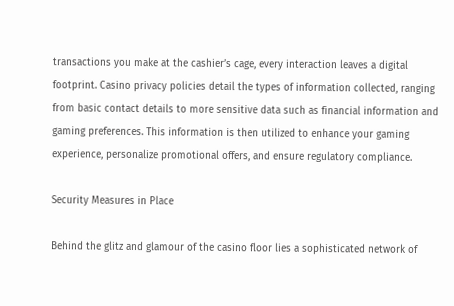transactions you make at the cashier’s cage, every interaction leaves a digital footprint. Casino privacy policies detail the types of information collected, ranging from basic contact details to more sensitive data such as financial information and gaming preferences. This information is then utilized to enhance your gaming experience, personalize promotional offers, and ensure regulatory compliance.

Security Measures in Place

Behind the glitz and glamour of the casino floor lies a sophisticated network of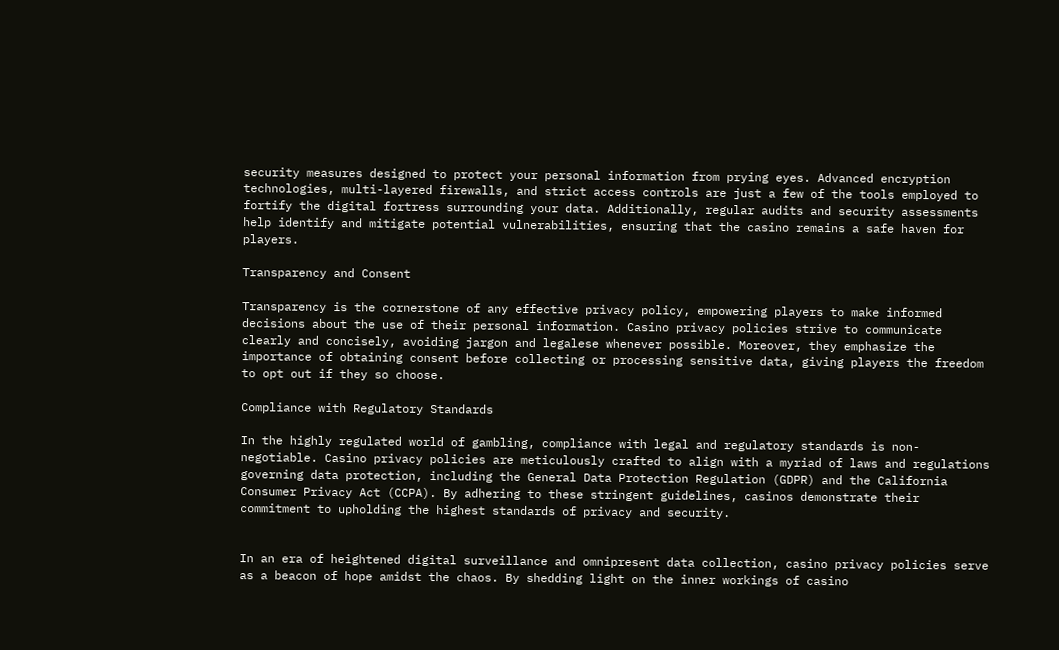security measures designed to protect your personal information from prying eyes. Advanced encryption technologies, multi-layered firewalls, and strict access controls are just a few of the tools employed to fortify the digital fortress surrounding your data. Additionally, regular audits and security assessments help identify and mitigate potential vulnerabilities, ensuring that the casino remains a safe haven for players.

Transparency and Consent

Transparency is the cornerstone of any effective privacy policy, empowering players to make informed decisions about the use of their personal information. Casino privacy policies strive to communicate clearly and concisely, avoiding jargon and legalese whenever possible. Moreover, they emphasize the importance of obtaining consent before collecting or processing sensitive data, giving players the freedom to opt out if they so choose.

Compliance with Regulatory Standards

In the highly regulated world of gambling, compliance with legal and regulatory standards is non-negotiable. Casino privacy policies are meticulously crafted to align with a myriad of laws and regulations governing data protection, including the General Data Protection Regulation (GDPR) and the California Consumer Privacy Act (CCPA). By adhering to these stringent guidelines, casinos demonstrate their commitment to upholding the highest standards of privacy and security.


In an era of heightened digital surveillance and omnipresent data collection, casino privacy policies serve as a beacon of hope amidst the chaos. By shedding light on the inner workings of casino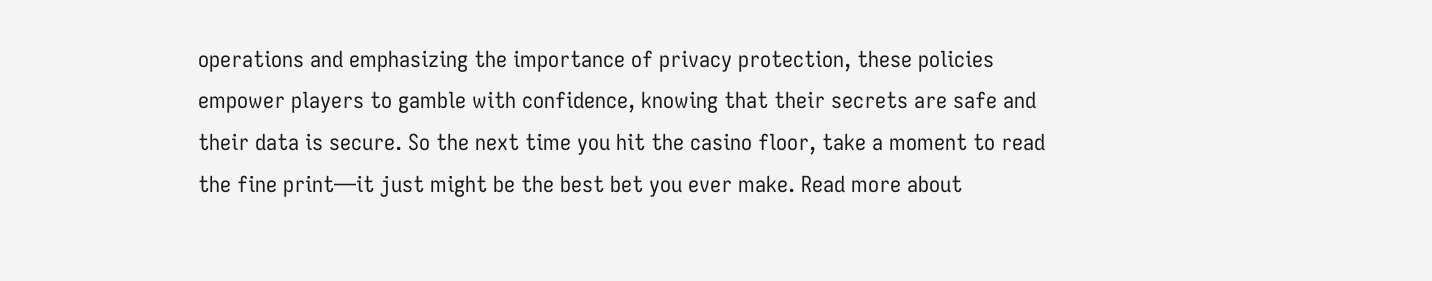operations and emphasizing the importance of privacy protection, these policies empower players to gamble with confidence, knowing that their secrets are safe and their data is secure. So the next time you hit the casino floor, take a moment to read the fine print—it just might be the best bet you ever make. Read more about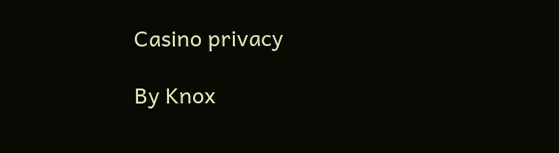Casino privacy

By Knox